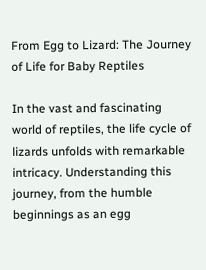From Egg to Lizard: The Journey of Life for Baby Reptiles

In the vast and fascinating world of reptiles, the life cycle of lizards unfolds with remarkable intricacy. Understanding this journey, from the humble beginnings as an egg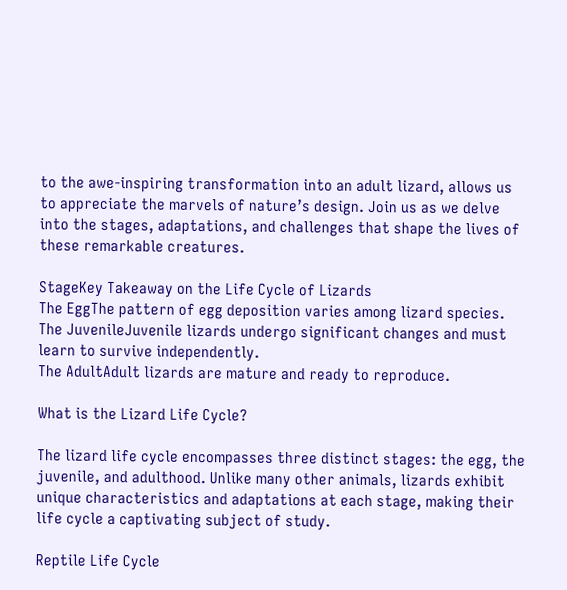to the awe-inspiring transformation into an adult lizard, allows us to appreciate the marvels of nature’s design. Join us as we delve into the stages, adaptations, and challenges that shape the lives of these remarkable creatures.

StageKey Takeaway on the Life Cycle of Lizards
The EggThe pattern of egg deposition varies among lizard species.
The JuvenileJuvenile lizards undergo significant changes and must learn to survive independently.
The AdultAdult lizards are mature and ready to reproduce.

What is the Lizard Life Cycle?

The lizard life cycle encompasses three distinct stages: the egg, the juvenile, and adulthood. Unlike many other animals, lizards exhibit unique characteristics and adaptations at each stage, making their life cycle a captivating subject of study.

Reptile Life Cycle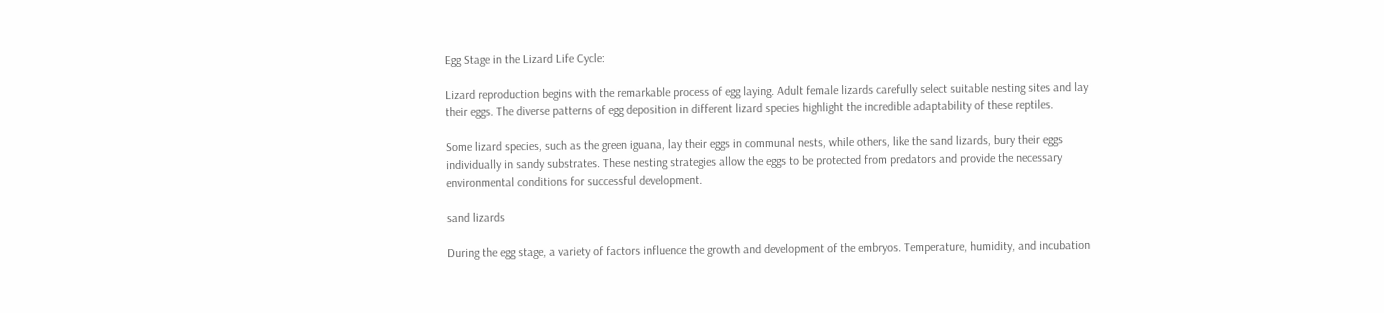Egg Stage in the Lizard Life Cycle:

Lizard reproduction begins with the remarkable process of egg laying. Adult female lizards carefully select suitable nesting sites and lay their eggs. The diverse patterns of egg deposition in different lizard species highlight the incredible adaptability of these reptiles.

Some lizard species, such as the green iguana, lay their eggs in communal nests, while others, like the sand lizards, bury their eggs individually in sandy substrates. These nesting strategies allow the eggs to be protected from predators and provide the necessary environmental conditions for successful development.

sand lizards

During the egg stage, a variety of factors influence the growth and development of the embryos. Temperature, humidity, and incubation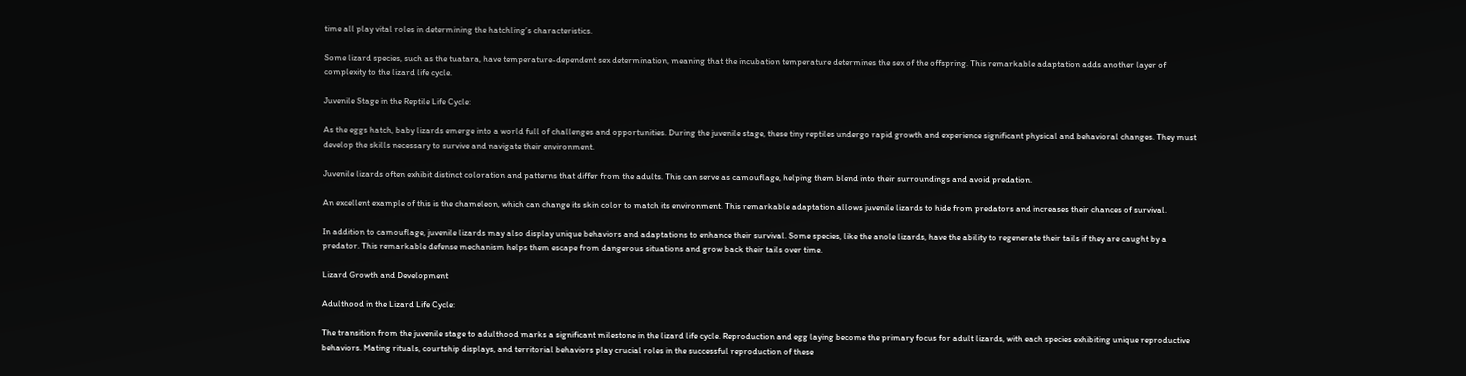time all play vital roles in determining the hatchling’s characteristics.

Some lizard species, such as the tuatara, have temperature-dependent sex determination, meaning that the incubation temperature determines the sex of the offspring. This remarkable adaptation adds another layer of complexity to the lizard life cycle.

Juvenile Stage in the Reptile Life Cycle:

As the eggs hatch, baby lizards emerge into a world full of challenges and opportunities. During the juvenile stage, these tiny reptiles undergo rapid growth and experience significant physical and behavioral changes. They must develop the skills necessary to survive and navigate their environment.

Juvenile lizards often exhibit distinct coloration and patterns that differ from the adults. This can serve as camouflage, helping them blend into their surroundings and avoid predation.

An excellent example of this is the chameleon, which can change its skin color to match its environment. This remarkable adaptation allows juvenile lizards to hide from predators and increases their chances of survival.

In addition to camouflage, juvenile lizards may also display unique behaviors and adaptations to enhance their survival. Some species, like the anole lizards, have the ability to regenerate their tails if they are caught by a predator. This remarkable defense mechanism helps them escape from dangerous situations and grow back their tails over time.

Lizard Growth and Development

Adulthood in the Lizard Life Cycle:

The transition from the juvenile stage to adulthood marks a significant milestone in the lizard life cycle. Reproduction and egg laying become the primary focus for adult lizards, with each species exhibiting unique reproductive behaviors. Mating rituals, courtship displays, and territorial behaviors play crucial roles in the successful reproduction of these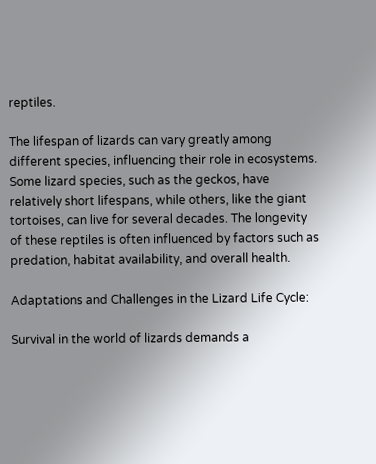reptiles.

The lifespan of lizards can vary greatly among different species, influencing their role in ecosystems. Some lizard species, such as the geckos, have relatively short lifespans, while others, like the giant tortoises, can live for several decades. The longevity of these reptiles is often influenced by factors such as predation, habitat availability, and overall health.

Adaptations and Challenges in the Lizard Life Cycle:

Survival in the world of lizards demands a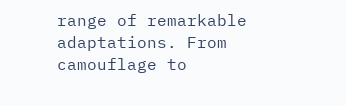range of remarkable adaptations. From camouflage to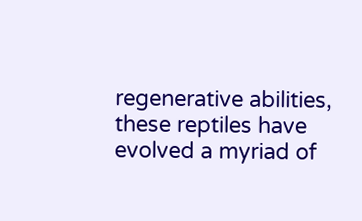regenerative abilities, these reptiles have evolved a myriad of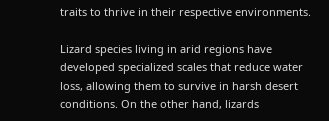traits to thrive in their respective environments.

Lizard species living in arid regions have developed specialized scales that reduce water loss, allowing them to survive in harsh desert conditions. On the other hand, lizards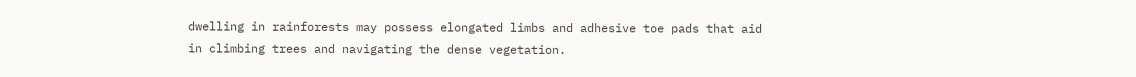dwelling in rainforests may possess elongated limbs and adhesive toe pads that aid in climbing trees and navigating the dense vegetation.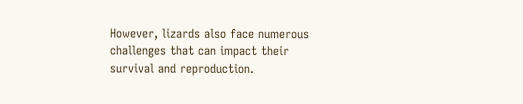However, lizards also face numerous challenges that can impact their survival and reproduction.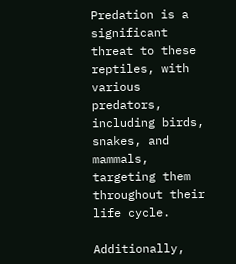Predation is a significant threat to these reptiles, with various predators, including birds, snakes, and mammals, targeting them throughout their life cycle.

Additionally,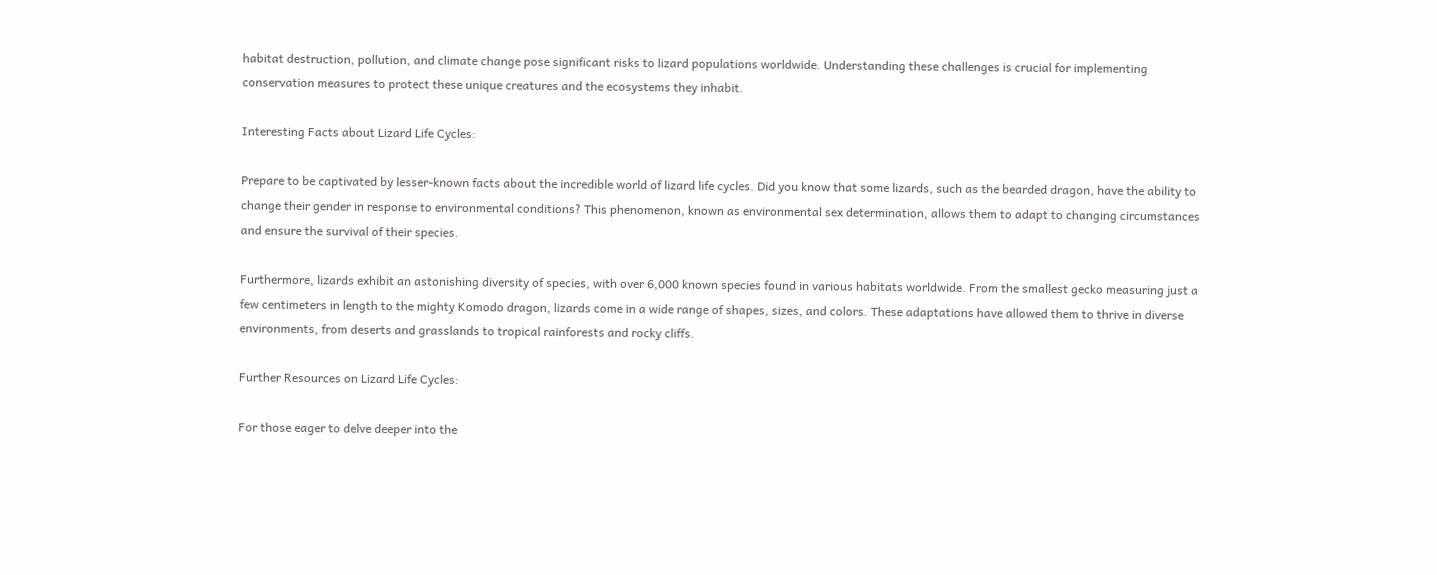habitat destruction, pollution, and climate change pose significant risks to lizard populations worldwide. Understanding these challenges is crucial for implementing conservation measures to protect these unique creatures and the ecosystems they inhabit.

Interesting Facts about Lizard Life Cycles:

Prepare to be captivated by lesser-known facts about the incredible world of lizard life cycles. Did you know that some lizards, such as the bearded dragon, have the ability to change their gender in response to environmental conditions? This phenomenon, known as environmental sex determination, allows them to adapt to changing circumstances and ensure the survival of their species.

Furthermore, lizards exhibit an astonishing diversity of species, with over 6,000 known species found in various habitats worldwide. From the smallest gecko measuring just a few centimeters in length to the mighty Komodo dragon, lizards come in a wide range of shapes, sizes, and colors. These adaptations have allowed them to thrive in diverse environments, from deserts and grasslands to tropical rainforests and rocky cliffs.

Further Resources on Lizard Life Cycles:

For those eager to delve deeper into the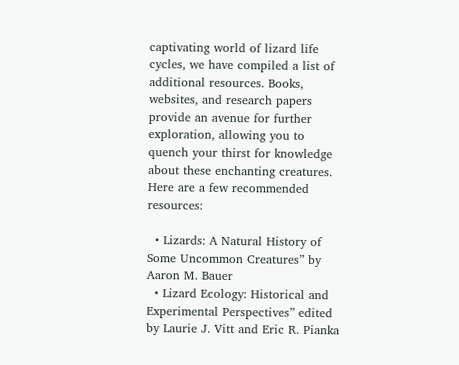captivating world of lizard life cycles, we have compiled a list of additional resources. Books, websites, and research papers provide an avenue for further exploration, allowing you to quench your thirst for knowledge about these enchanting creatures. Here are a few recommended resources:

  • Lizards: A Natural History of Some Uncommon Creatures” by Aaron M. Bauer
  • Lizard Ecology: Historical and Experimental Perspectives” edited by Laurie J. Vitt and Eric R. Pianka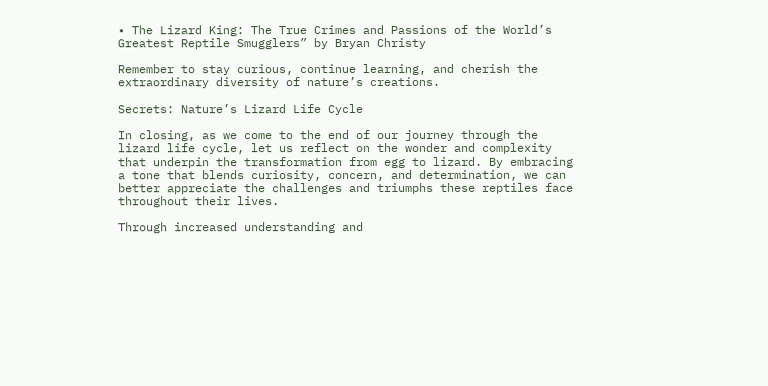• The Lizard King: The True Crimes and Passions of the World’s Greatest Reptile Smugglers” by Bryan Christy

Remember to stay curious, continue learning, and cherish the extraordinary diversity of nature’s creations.

Secrets: Nature’s Lizard Life Cycle

In closing, as we come to the end of our journey through the lizard life cycle, let us reflect on the wonder and complexity that underpin the transformation from egg to lizard. By embracing a tone that blends curiosity, concern, and determination, we can better appreciate the challenges and triumphs these reptiles face throughout their lives.

Through increased understanding and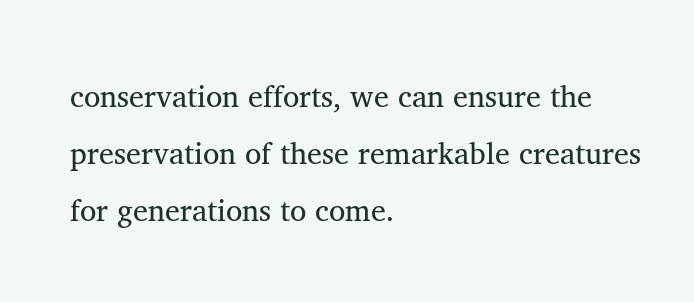conservation efforts, we can ensure the preservation of these remarkable creatures for generations to come.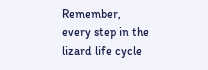Remember, every step in the lizard life cycle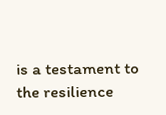is a testament to the resilience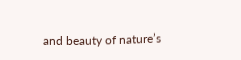and beauty of nature’s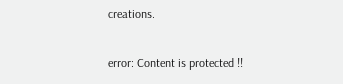creations.

error: Content is protected !!